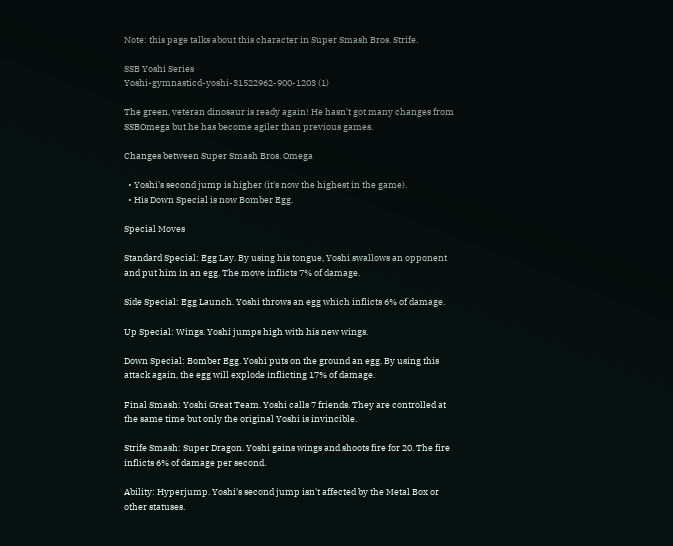Note: this page talks about this character in Super Smash Bros. Strife.

SSB Yoshi Series
Yoshi-gymnasticd-yoshi-31522962-900-1203 (1)

The green, veteran dinosaur is ready again! He hasn't got many changes from SSBOmega but he has become agiler than previous games.

Changes between Super Smash Bros. Omega

  • Yoshi's second jump is higher (it's now the highest in the game).
  • His Down Special is now Bomber Egg.

Special Moves

Standard Special: Egg Lay. By using his tongue, Yoshi swallows an opponent and put him in an egg. The move inflicts 7% of damage.

Side Special: Egg Launch. Yoshi throws an egg which inflicts 6% of damage.

Up Special: Wings. Yoshi jumps high with his new wings.

Down Special: Bomber Egg. Yoshi puts on the ground an egg. By using this attack again, the egg will explode inflicting 17% of damage.

Final Smash: Yoshi Great Team. Yoshi calls 7 friends. They are controlled at the same time but only the original Yoshi is invincible.

Strife Smash: Super Dragon. Yoshi gains wings and shoots fire for 20. The fire inflicts 6% of damage per second.

Ability: Hyperjump. Yoshi's second jump isn't affected by the Metal Box or other statuses.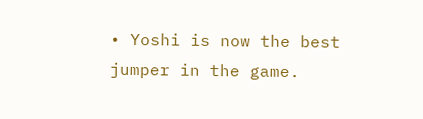• Yoshi is now the best jumper in the game.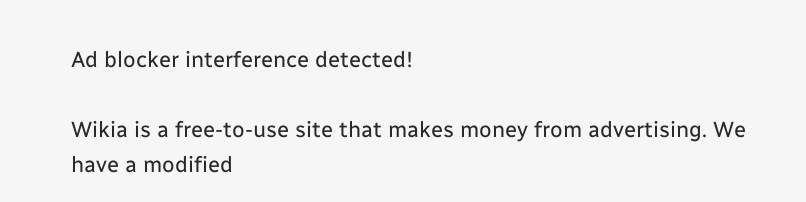Ad blocker interference detected!

Wikia is a free-to-use site that makes money from advertising. We have a modified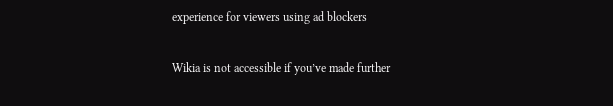experience for viewers using ad blockers

Wikia is not accessible if you’ve made further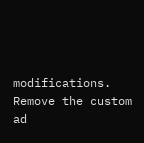modifications. Remove the custom ad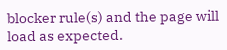blocker rule(s) and the page will load as expected.